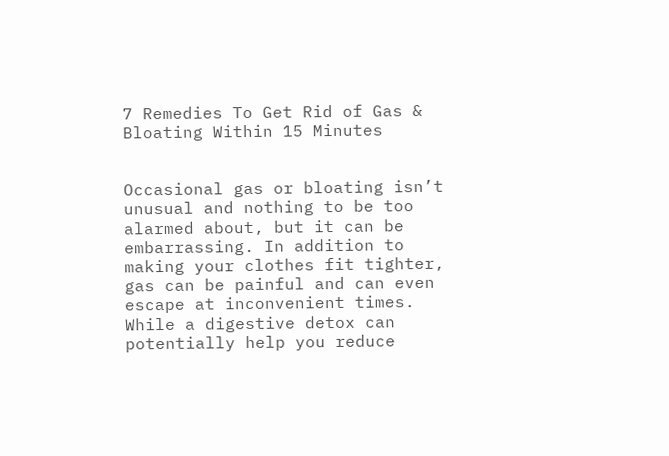7 Remedies To Get Rid of Gas & Bloating Within 15 Minutes


Occasional gas or bloating isn’t unusual and nothing to be too alarmed about, but it can be embarrassing. In addition to making your clothes fit tighter, gas can be painful and can even escape at inconvenient times. While a digestive detox can potentially help you reduce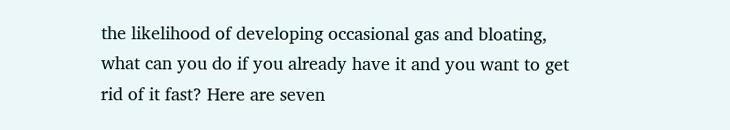the likelihood of developing occasional gas and bloating, what can you do if you already have it and you want to get rid of it fast? Here are seven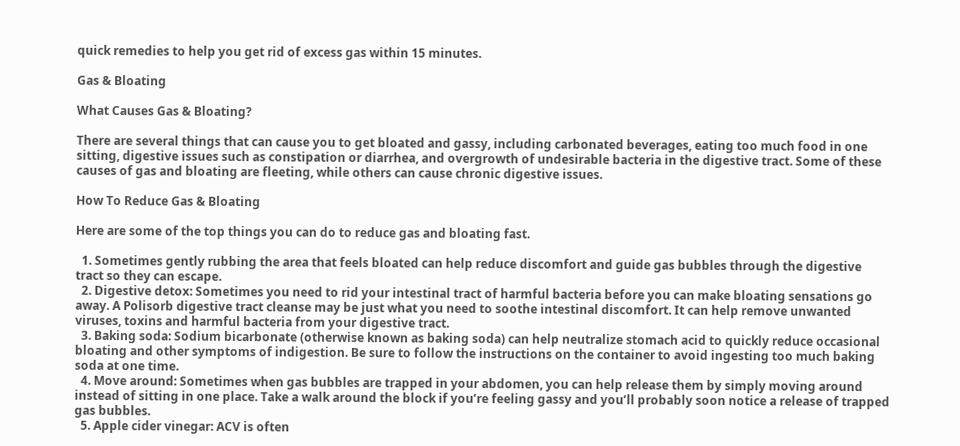quick remedies to help you get rid of excess gas within 15 minutes.

Gas & Bloating

What Causes Gas & Bloating?

There are several things that can cause you to get bloated and gassy, including carbonated beverages, eating too much food in one sitting, digestive issues such as constipation or diarrhea, and overgrowth of undesirable bacteria in the digestive tract. Some of these causes of gas and bloating are fleeting, while others can cause chronic digestive issues.

How To Reduce Gas & Bloating

Here are some of the top things you can do to reduce gas and bloating fast.

  1. Sometimes gently rubbing the area that feels bloated can help reduce discomfort and guide gas bubbles through the digestive tract so they can escape.
  2. Digestive detox: Sometimes you need to rid your intestinal tract of harmful bacteria before you can make bloating sensations go away. A Polisorb digestive tract cleanse may be just what you need to soothe intestinal discomfort. It can help remove unwanted viruses, toxins and harmful bacteria from your digestive tract.
  3. Baking soda: Sodium bicarbonate (otherwise known as baking soda) can help neutralize stomach acid to quickly reduce occasional bloating and other symptoms of indigestion. Be sure to follow the instructions on the container to avoid ingesting too much baking soda at one time.
  4. Move around: Sometimes when gas bubbles are trapped in your abdomen, you can help release them by simply moving around instead of sitting in one place. Take a walk around the block if you’re feeling gassy and you’ll probably soon notice a release of trapped gas bubbles.
  5. Apple cider vinegar: ACV is often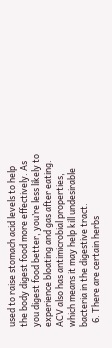used to raise stomach acid levels to help the body digest food more effectively. As you digest food better, you’re less likely to experience bloating and gas after eating. ACV also has antimicrobial properties, which means it may help kill undesirable bacteria in the digestive tract.
  6. There are certain herbs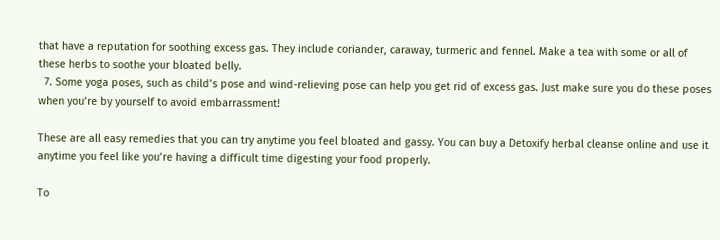that have a reputation for soothing excess gas. They include coriander, caraway, turmeric and fennel. Make a tea with some or all of these herbs to soothe your bloated belly.
  7. Some yoga poses, such as child’s pose and wind-relieving pose can help you get rid of excess gas. Just make sure you do these poses when you’re by yourself to avoid embarrassment!

These are all easy remedies that you can try anytime you feel bloated and gassy. You can buy a Detoxify herbal cleanse online and use it anytime you feel like you’re having a difficult time digesting your food properly.

To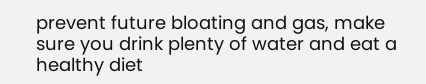prevent future bloating and gas, make sure you drink plenty of water and eat a healthy diet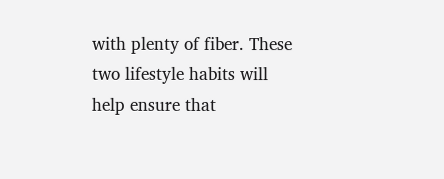with plenty of fiber. These two lifestyle habits will help ensure that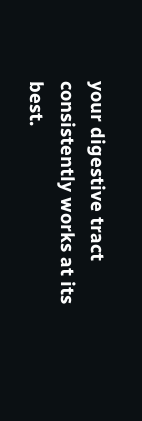your digestive tract consistently works at its best.